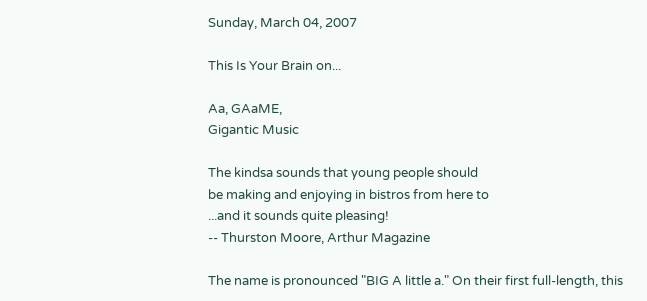Sunday, March 04, 2007

This Is Your Brain on...

Aa, GAaME,
Gigantic Music

The kindsa sounds that young people should
be making and enjoying in bistros from here to
...and it sounds quite pleasing!
-- Thurston Moore, Arthur Magazine

The name is pronounced "BIG A little a." On their first full-length, this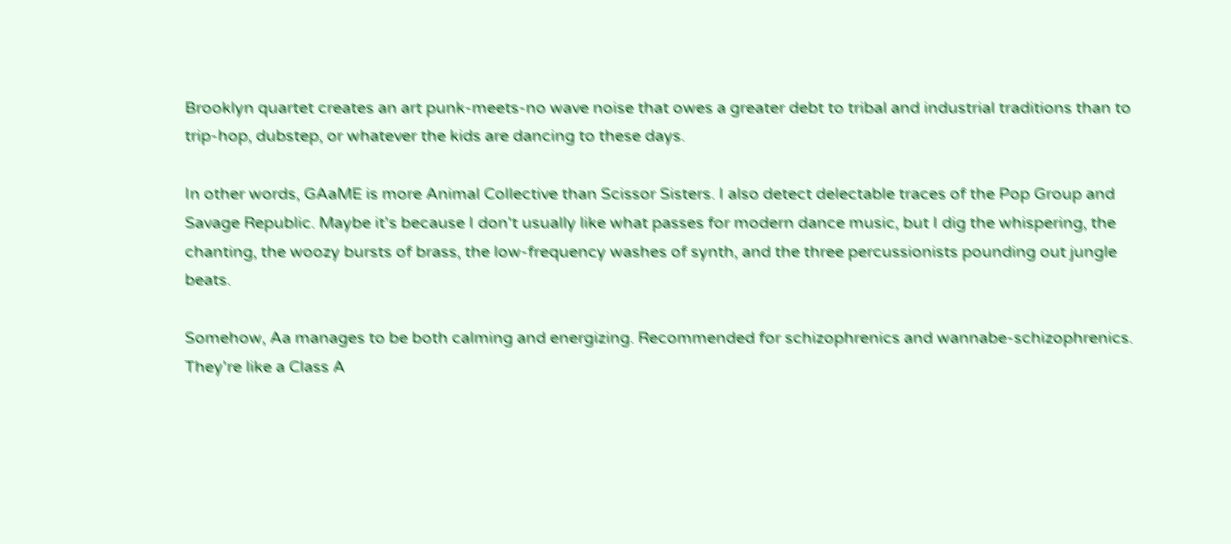Brooklyn quartet creates an art punk-meets-no wave noise that owes a greater debt to tribal and industrial traditions than to trip-hop, dubstep, or whatever the kids are dancing to these days.

In other words, GAaME is more Animal Collective than Scissor Sisters. I also detect delectable traces of the Pop Group and Savage Republic. Maybe it's because I don't usually like what passes for modern dance music, but I dig the whispering, the chanting, the woozy bursts of brass, the low-frequency washes of synth, and the three percussionists pounding out jungle beats.

Somehow, Aa manages to be both calming and energizing. Recommended for schizophrenics and wannabe-schizophrenics. They're like a Class A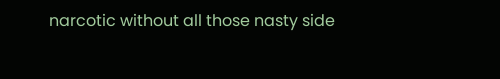narcotic without all those nasty side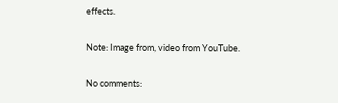effects.

Note: Image from, video from YouTube.

No comments: